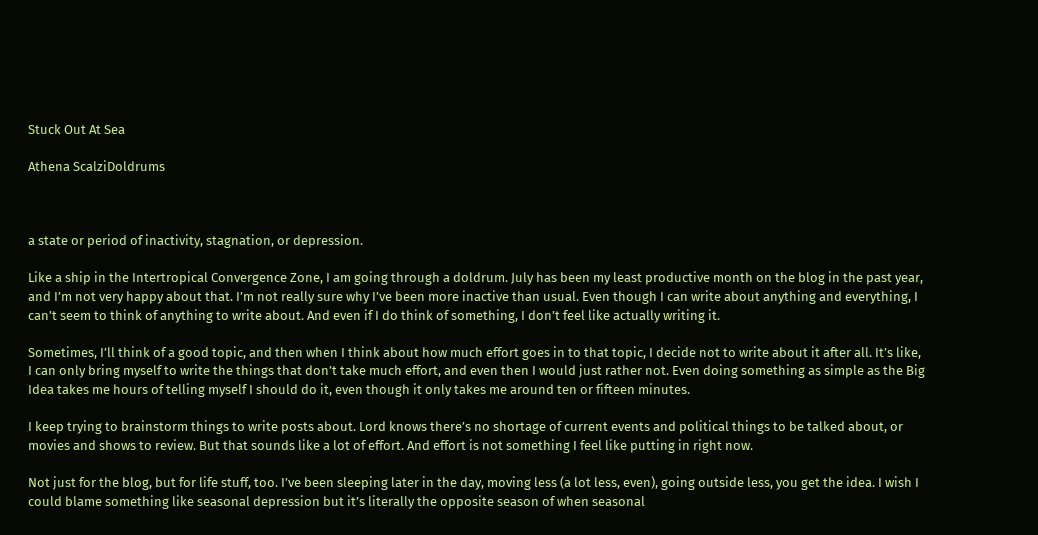Stuck Out At Sea

Athena ScalziDoldrums



a state or period of inactivity, stagnation, or depression.

Like a ship in the Intertropical Convergence Zone, I am going through a doldrum. July has been my least productive month on the blog in the past year, and I’m not very happy about that. I’m not really sure why I’ve been more inactive than usual. Even though I can write about anything and everything, I can’t seem to think of anything to write about. And even if I do think of something, I don’t feel like actually writing it.

Sometimes, I’ll think of a good topic, and then when I think about how much effort goes in to that topic, I decide not to write about it after all. It’s like, I can only bring myself to write the things that don’t take much effort, and even then I would just rather not. Even doing something as simple as the Big Idea takes me hours of telling myself I should do it, even though it only takes me around ten or fifteen minutes.

I keep trying to brainstorm things to write posts about. Lord knows there’s no shortage of current events and political things to be talked about, or movies and shows to review. But that sounds like a lot of effort. And effort is not something I feel like putting in right now.

Not just for the blog, but for life stuff, too. I’ve been sleeping later in the day, moving less (a lot less, even), going outside less, you get the idea. I wish I could blame something like seasonal depression but it’s literally the opposite season of when seasonal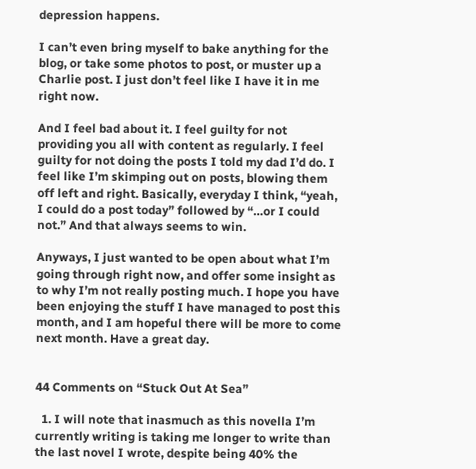depression happens.

I can’t even bring myself to bake anything for the blog, or take some photos to post, or muster up a Charlie post. I just don’t feel like I have it in me right now.

And I feel bad about it. I feel guilty for not providing you all with content as regularly. I feel guilty for not doing the posts I told my dad I’d do. I feel like I’m skimping out on posts, blowing them off left and right. Basically, everyday I think, “yeah, I could do a post today” followed by “…or I could not.” And that always seems to win.

Anyways, I just wanted to be open about what I’m going through right now, and offer some insight as to why I’m not really posting much. I hope you have been enjoying the stuff I have managed to post this month, and I am hopeful there will be more to come next month. Have a great day.


44 Comments on “Stuck Out At Sea”

  1. I will note that inasmuch as this novella I’m currently writing is taking me longer to write than the last novel I wrote, despite being 40% the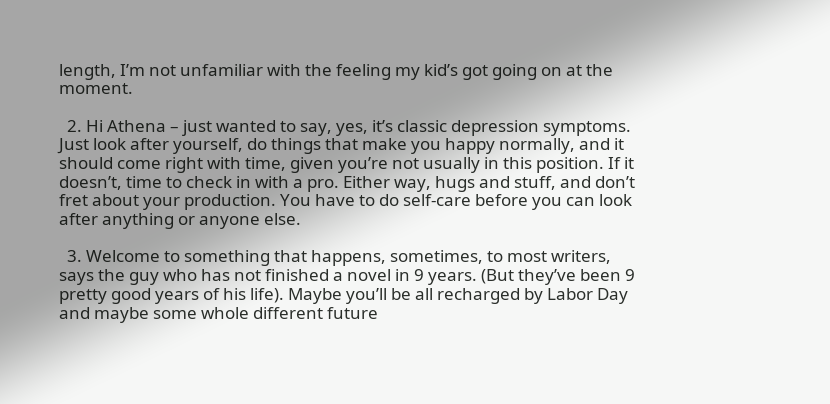length, I’m not unfamiliar with the feeling my kid’s got going on at the moment.

  2. Hi Athena – just wanted to say, yes, it’s classic depression symptoms. Just look after yourself, do things that make you happy normally, and it should come right with time, given you’re not usually in this position. If it doesn’t, time to check in with a pro. Either way, hugs and stuff, and don’t fret about your production. You have to do self-care before you can look after anything or anyone else.

  3. Welcome to something that happens, sometimes, to most writers, says the guy who has not finished a novel in 9 years. (But they’ve been 9 pretty good years of his life). Maybe you’ll be all recharged by Labor Day and maybe some whole different future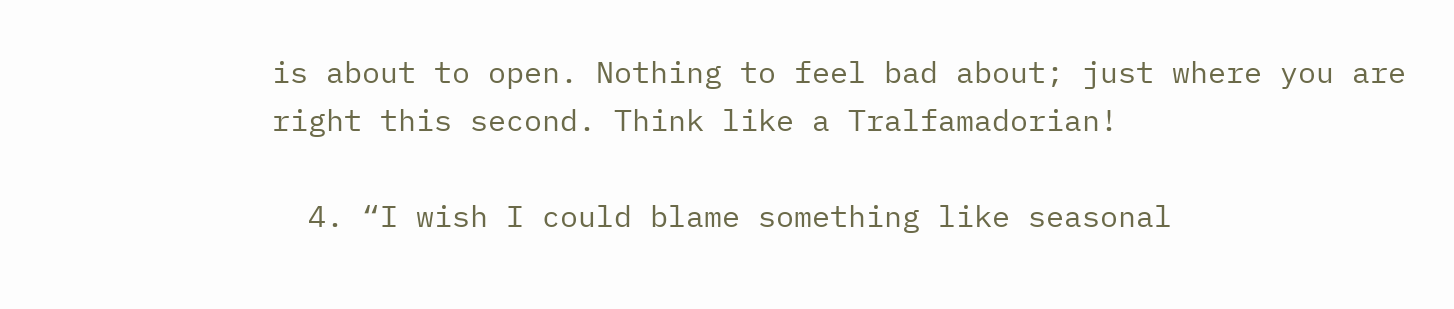is about to open. Nothing to feel bad about; just where you are right this second. Think like a Tralfamadorian!

  4. “I wish I could blame something like seasonal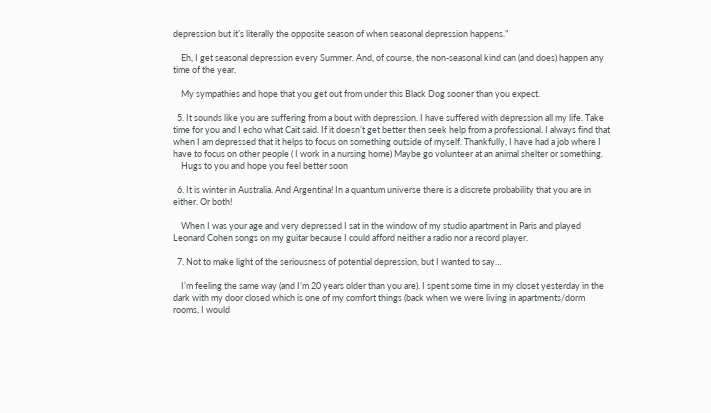depression but it’s literally the opposite season of when seasonal depression happens.”

    Eh, I get seasonal depression every Summer. And, of course, the non-seasonal kind can (and does) happen any time of the year.

    My sympathies and hope that you get out from under this Black Dog sooner than you expect.

  5. It sounds like you are suffering from a bout with depression. I have suffered with depression all my life. Take time for you and I echo what Cait said. If it doesn’t get better then seek help from a professional. I always find that when I am depressed that it helps to focus on something outside of myself. Thankfully, I have had a job where I have to focus on other people ( I work in a nursing home) Maybe go volunteer at an animal shelter or something.
    Hugs to you and hope you feel better soon

  6. It is winter in Australia. And Argentina! In a quantum universe there is a discrete probability that you are in either. Or both!

    When I was your age and very depressed I sat in the window of my studio apartment in Paris and played Leonard Cohen songs on my guitar because I could afford neither a radio nor a record player.

  7. Not to make light of the seriousness of potential depression, but I wanted to say…

    I’m feeling the same way (and I’m 20 years older than you are). I spent some time in my closet yesterday in the dark with my door closed which is one of my comfort things (back when we were living in apartments/dorm rooms, I would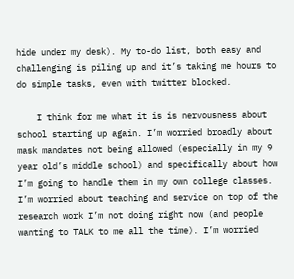hide under my desk). My to-do list, both easy and challenging is piling up and it’s taking me hours to do simple tasks, even with twitter blocked.

    I think for me what it is is nervousness about school starting up again. I’m worried broadly about mask mandates not being allowed (especially in my 9 year old’s middle school) and specifically about how I’m going to handle them in my own college classes. I’m worried about teaching and service on top of the research work I’m not doing right now (and people wanting to TALK to me all the time). I’m worried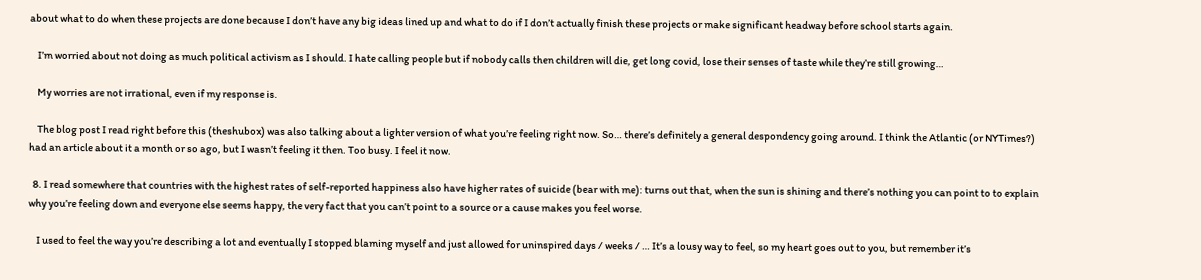about what to do when these projects are done because I don’t have any big ideas lined up and what to do if I don’t actually finish these projects or make significant headway before school starts again.

    I’m worried about not doing as much political activism as I should. I hate calling people but if nobody calls then children will die, get long covid, lose their senses of taste while they’re still growing…

    My worries are not irrational, even if my response is.

    The blog post I read right before this (theshubox) was also talking about a lighter version of what you’re feeling right now. So… there’s definitely a general despondency going around. I think the Atlantic (or NYTimes?) had an article about it a month or so ago, but I wasn’t feeling it then. Too busy. I feel it now.

  8. I read somewhere that countries with the highest rates of self-reported happiness also have higher rates of suicide (bear with me): turns out that, when the sun is shining and there’s nothing you can point to to explain why you’re feeling down and everyone else seems happy, the very fact that you can’t point to a source or a cause makes you feel worse.

    I used to feel the way you’re describing a lot and eventually I stopped blaming myself and just allowed for uninspired days / weeks / … It’s a lousy way to feel, so my heart goes out to you, but remember it’s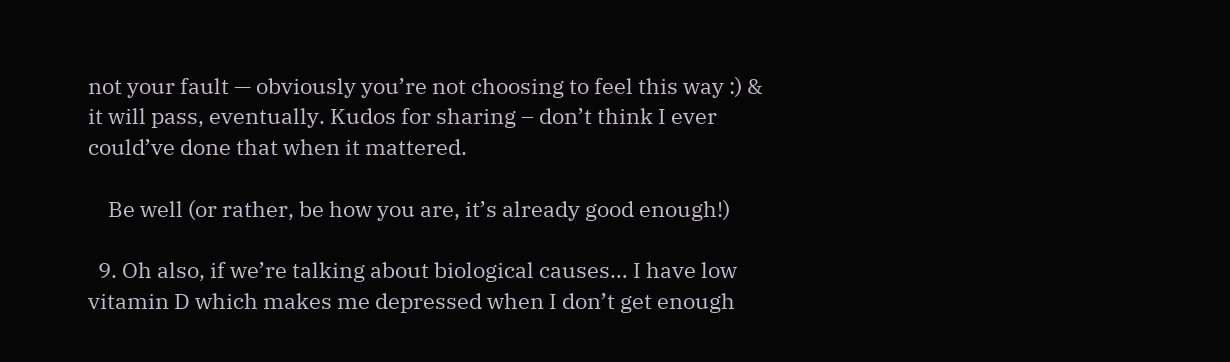not your fault — obviously you’re not choosing to feel this way :) & it will pass, eventually. Kudos for sharing – don’t think I ever could’ve done that when it mattered.

    Be well (or rather, be how you are, it’s already good enough!)

  9. Oh also, if we’re talking about biological causes… I have low vitamin D which makes me depressed when I don’t get enough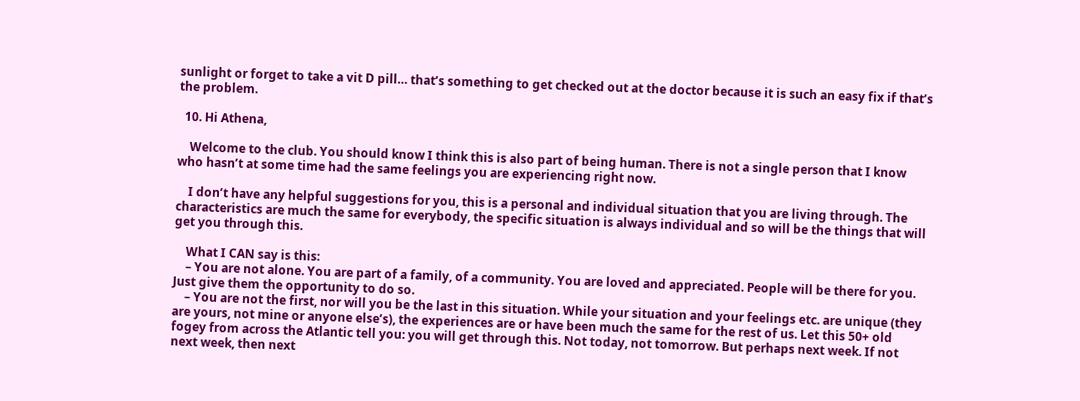sunlight or forget to take a vit D pill… that’s something to get checked out at the doctor because it is such an easy fix if that’s the problem.

  10. Hi Athena,

    Welcome to the club. You should know I think this is also part of being human. There is not a single person that I know who hasn’t at some time had the same feelings you are experiencing right now.

    I don’t have any helpful suggestions for you, this is a personal and individual situation that you are living through. The characteristics are much the same for everybody, the specific situation is always individual and so will be the things that will get you through this.

    What I CAN say is this:
    – You are not alone. You are part of a family, of a community. You are loved and appreciated. People will be there for you. Just give them the opportunity to do so.
    – You are not the first, nor will you be the last in this situation. While your situation and your feelings etc. are unique (they are yours, not mine or anyone else’s), the experiences are or have been much the same for the rest of us. Let this 50+ old fogey from across the Atlantic tell you: you will get through this. Not today, not tomorrow. But perhaps next week. If not next week, then next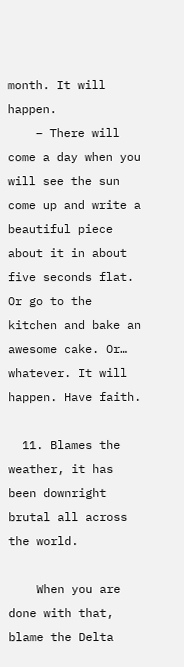month. It will happen.
    – There will come a day when you will see the sun come up and write a beautiful piece about it in about five seconds flat. Or go to the kitchen and bake an awesome cake. Or… whatever. It will happen. Have faith.

  11. Blames the weather, it has been downright brutal all across the world.

    When you are done with that, blame the Delta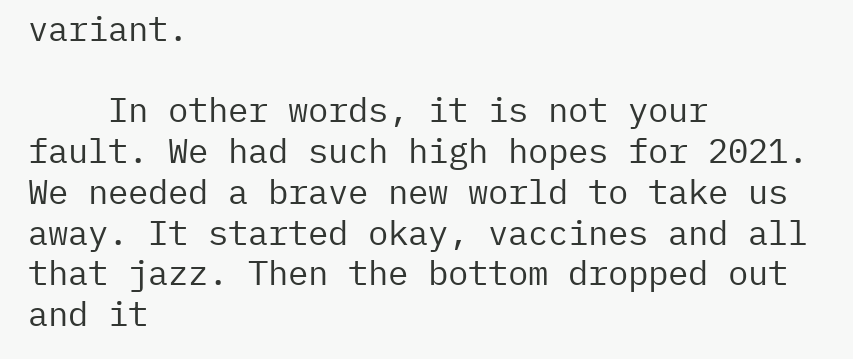variant.

    In other words, it is not your fault. We had such high hopes for 2021. We needed a brave new world to take us away. It started okay, vaccines and all that jazz. Then the bottom dropped out and it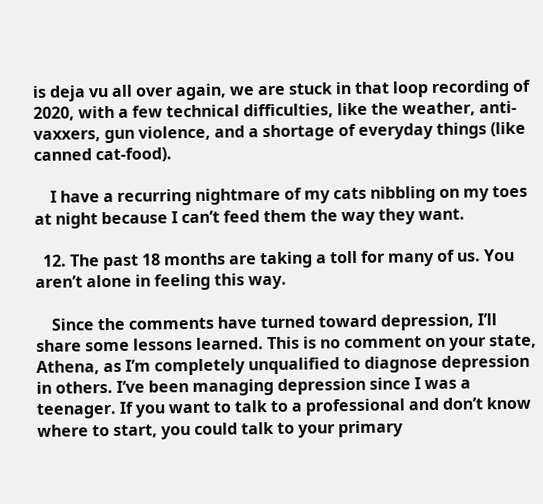is deja vu all over again, we are stuck in that loop recording of 2020, with a few technical difficulties, like the weather, anti-vaxxers, gun violence, and a shortage of everyday things (like canned cat-food).

    I have a recurring nightmare of my cats nibbling on my toes at night because I can’t feed them the way they want.

  12. The past 18 months are taking a toll for many of us. You aren’t alone in feeling this way.

    Since the comments have turned toward depression, I’ll share some lessons learned. This is no comment on your state, Athena, as I’m completely unqualified to diagnose depression in others. I’ve been managing depression since I was a teenager. If you want to talk to a professional and don’t know where to start, you could talk to your primary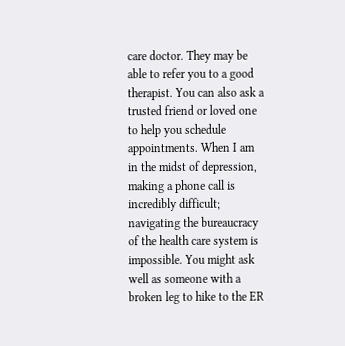care doctor. They may be able to refer you to a good therapist. You can also ask a trusted friend or loved one to help you schedule appointments. When I am in the midst of depression, making a phone call is incredibly difficult; navigating the bureaucracy of the health care system is impossible. You might ask well as someone with a broken leg to hike to the ER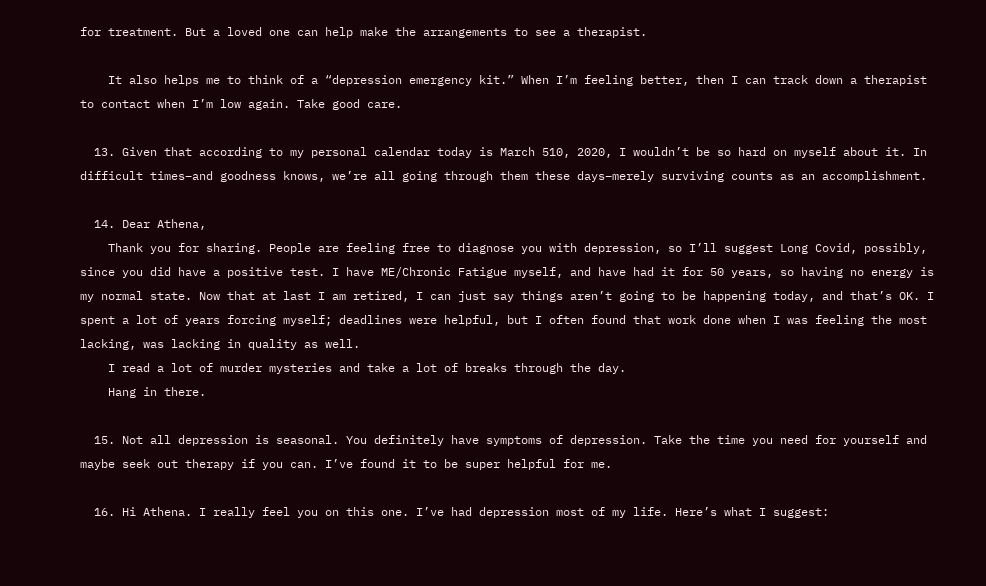for treatment. But a loved one can help make the arrangements to see a therapist.

    It also helps me to think of a “depression emergency kit.” When I’m feeling better, then I can track down a therapist to contact when I’m low again. Take good care.

  13. Given that according to my personal calendar today is March 510, 2020, I wouldn’t be so hard on myself about it. In difficult times–and goodness knows, we’re all going through them these days–merely surviving counts as an accomplishment.

  14. Dear Athena,
    Thank you for sharing. People are feeling free to diagnose you with depression, so I’ll suggest Long Covid, possibly, since you did have a positive test. I have ME/Chronic Fatigue myself, and have had it for 50 years, so having no energy is my normal state. Now that at last I am retired, I can just say things aren’t going to be happening today, and that’s OK. I spent a lot of years forcing myself; deadlines were helpful, but I often found that work done when I was feeling the most lacking, was lacking in quality as well.
    I read a lot of murder mysteries and take a lot of breaks through the day.
    Hang in there.

  15. Not all depression is seasonal. You definitely have symptoms of depression. Take the time you need for yourself and maybe seek out therapy if you can. I’ve found it to be super helpful for me.

  16. Hi Athena. I really feel you on this one. I’ve had depression most of my life. Here’s what I suggest: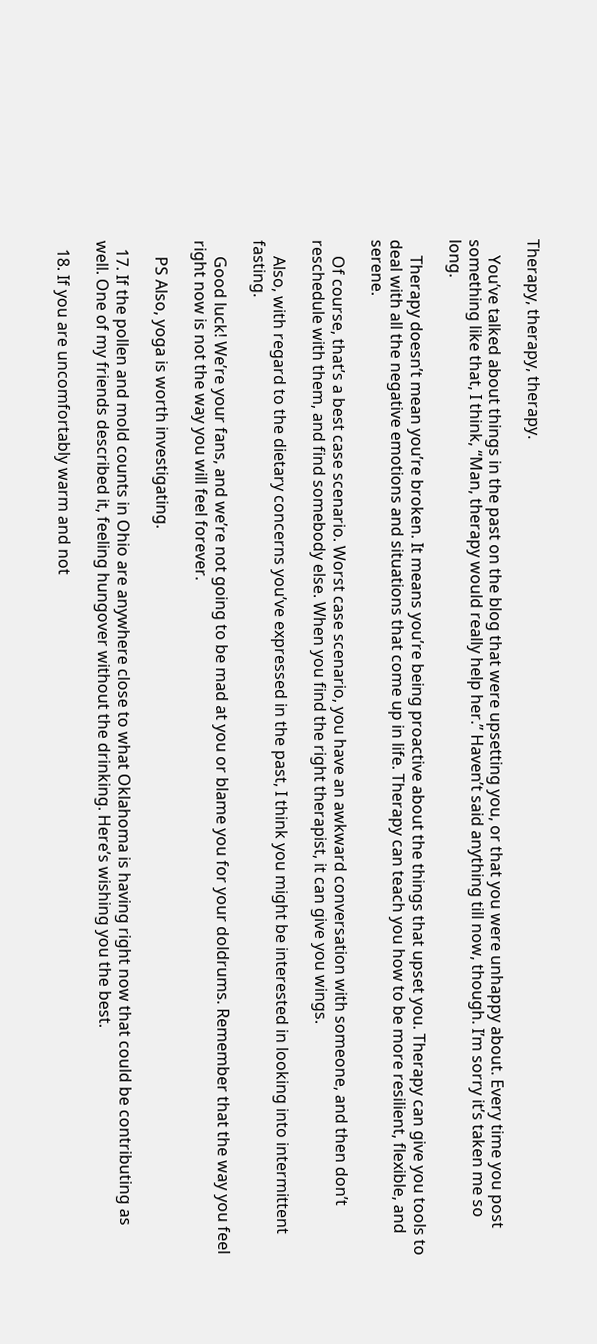Therapy, therapy, therapy.

    You’ve talked about things in the past on the blog that were upsetting you, or that you were unhappy about. Every time you post something like that, I think, “Man, therapy would really help her.” Haven’t said anything till now, though. I’m sorry it’s taken me so long.

    Therapy doesn’t mean you’re broken. It means you’re being proactive about the things that upset you. Therapy can give you tools to deal with all the negative emotions and situations that come up in life. Therapy can teach you how to be more resilient, flexible, and serene.

    Of course, that’s a best case scenario. Worst case scenario, you have an awkward conversation with someone, and then don’t reschedule with them, and find somebody else. When you find the right therapist, it can give you wings.

    Also, with regard to the dietary concerns you’ve expressed in the past, I think you might be interested in looking into intermittent fasting.

    Good luck! We’re your fans, and we’re not going to be mad at you or blame you for your doldrums. Remember that the way you feel right now is not the way you will feel forever.

    PS Also, yoga is worth investigating.

  17. If the pollen and mold counts in Ohio are anywhere close to what Oklahoma is having right now that could be contributing as well. One of my friends described it, feeling hungover without the drinking. Here’s wishing you the best.

  18. If you are uncomfortably warm and not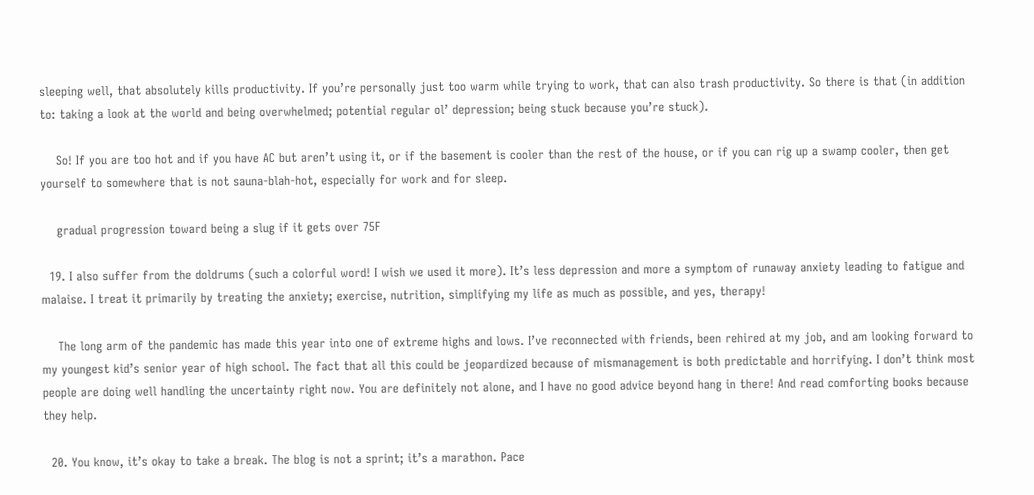sleeping well, that absolutely kills productivity. If you’re personally just too warm while trying to work, that can also trash productivity. So there is that (in addition to: taking a look at the world and being overwhelmed; potential regular ol’ depression; being stuck because you’re stuck).

    So! If you are too hot and if you have AC but aren’t using it, or if the basement is cooler than the rest of the house, or if you can rig up a swamp cooler, then get yourself to somewhere that is not sauna-blah-hot, especially for work and for sleep.

    gradual progression toward being a slug if it gets over 75F

  19. I also suffer from the doldrums (such a colorful word! I wish we used it more). It’s less depression and more a symptom of runaway anxiety leading to fatigue and malaise. I treat it primarily by treating the anxiety; exercise, nutrition, simplifying my life as much as possible, and yes, therapy!

    The long arm of the pandemic has made this year into one of extreme highs and lows. I’ve reconnected with friends, been rehired at my job, and am looking forward to my youngest kid’s senior year of high school. The fact that all this could be jeopardized because of mismanagement is both predictable and horrifying. I don’t think most people are doing well handling the uncertainty right now. You are definitely not alone, and I have no good advice beyond hang in there! And read comforting books because they help.

  20. You know, it’s okay to take a break. The blog is not a sprint; it’s a marathon. Pace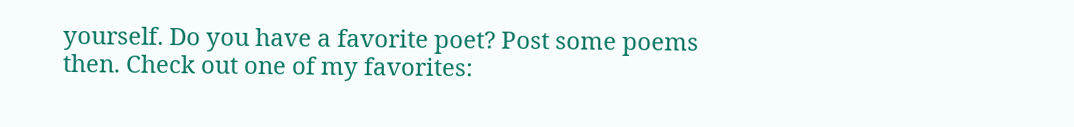yourself. Do you have a favorite poet? Post some poems then. Check out one of my favorites: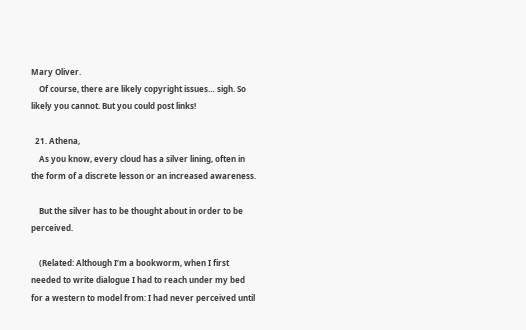Mary Oliver.
    Of course, there are likely copyright issues… sigh. So likely you cannot. But you could post links!

  21. Athena,
    As you know, every cloud has a silver lining, often in the form of a discrete lesson or an increased awareness.

    But the silver has to be thought about in order to be perceived.

    (Related: Although I’m a bookworm, when I first needed to write dialogue I had to reach under my bed for a western to model from: I had never perceived until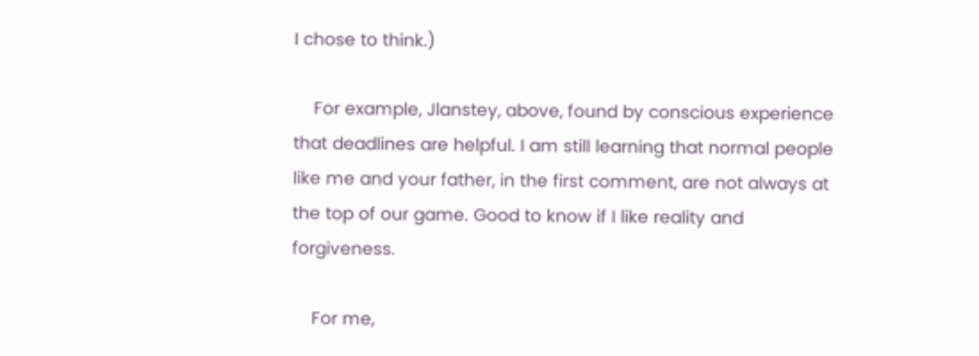I chose to think.)

    For example, Jlanstey, above, found by conscious experience that deadlines are helpful. I am still learning that normal people like me and your father, in the first comment, are not always at the top of our game. Good to know if I like reality and forgiveness.

    For me,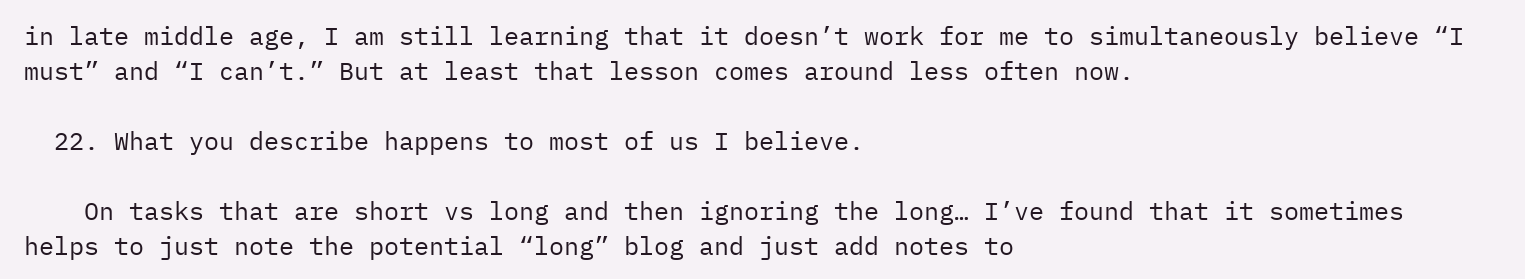in late middle age, I am still learning that it doesn’t work for me to simultaneously believe “I must” and “I can’t.” But at least that lesson comes around less often now.

  22. What you describe happens to most of us I believe.

    On tasks that are short vs long and then ignoring the long… I’ve found that it sometimes helps to just note the potential “long” blog and just add notes to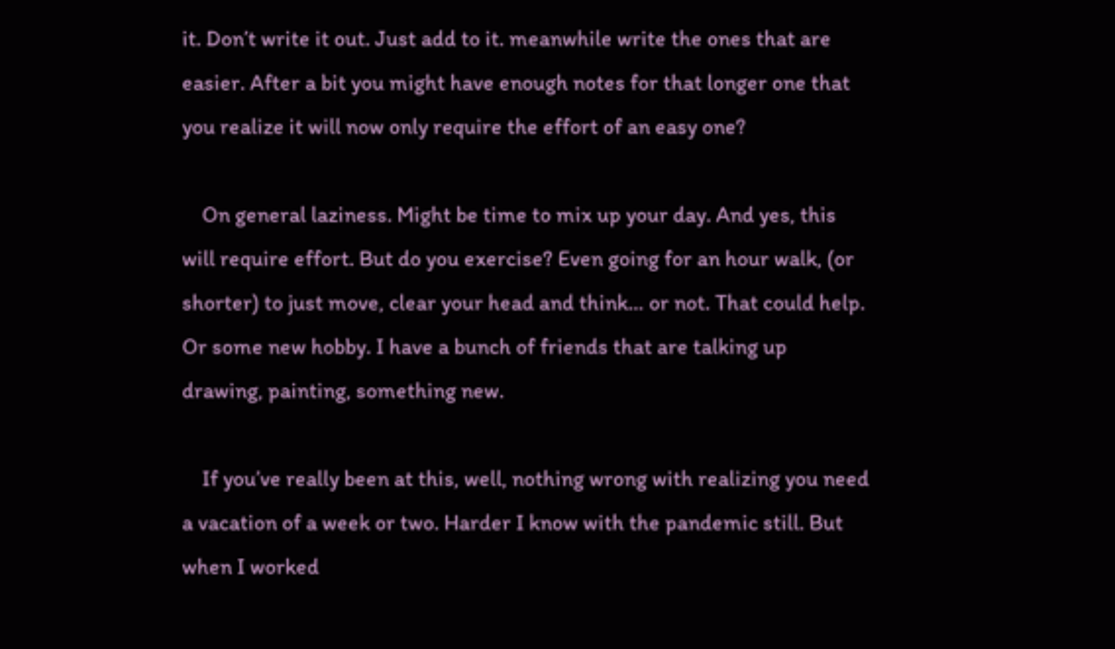it. Don’t write it out. Just add to it. meanwhile write the ones that are easier. After a bit you might have enough notes for that longer one that you realize it will now only require the effort of an easy one?

    On general laziness. Might be time to mix up your day. And yes, this will require effort. But do you exercise? Even going for an hour walk, (or shorter) to just move, clear your head and think… or not. That could help. Or some new hobby. I have a bunch of friends that are talking up drawing, painting, something new.

    If you’ve really been at this, well, nothing wrong with realizing you need a vacation of a week or two. Harder I know with the pandemic still. But when I worked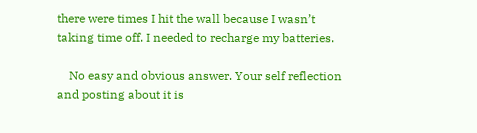there were times I hit the wall because I wasn’t taking time off. I needed to recharge my batteries.

    No easy and obvious answer. Your self reflection and posting about it is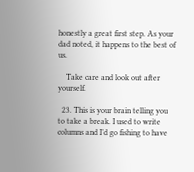honestly a great first step. As your dad noted, it happens to the best of us.

    Take care and look out after yourself.

  23. This is your brain telling you to take a break. I used to write columns and I’d go fishing to have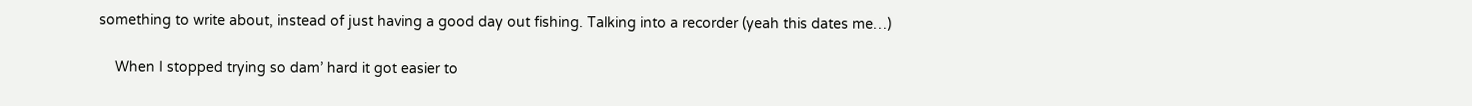something to write about, instead of just having a good day out fishing. Talking into a recorder (yeah this dates me…)

    When I stopped trying so dam’ hard it got easier to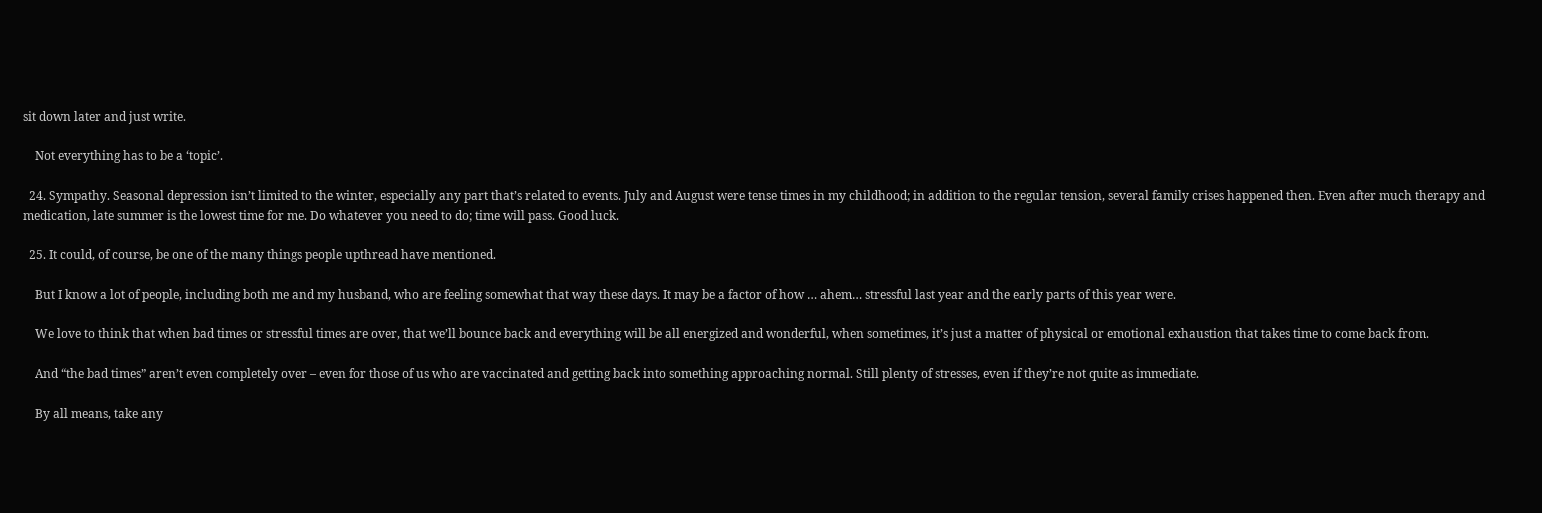sit down later and just write.

    Not everything has to be a ‘topic’.

  24. Sympathy. Seasonal depression isn’t limited to the winter, especially any part that’s related to events. July and August were tense times in my childhood; in addition to the regular tension, several family crises happened then. Even after much therapy and medication, late summer is the lowest time for me. Do whatever you need to do; time will pass. Good luck.

  25. It could, of course, be one of the many things people upthread have mentioned.

    But I know a lot of people, including both me and my husband, who are feeling somewhat that way these days. It may be a factor of how … ahem… stressful last year and the early parts of this year were.

    We love to think that when bad times or stressful times are over, that we’ll bounce back and everything will be all energized and wonderful, when sometimes, it’s just a matter of physical or emotional exhaustion that takes time to come back from.

    And “the bad times” aren’t even completely over – even for those of us who are vaccinated and getting back into something approaching normal. Still plenty of stresses, even if they’re not quite as immediate.

    By all means, take any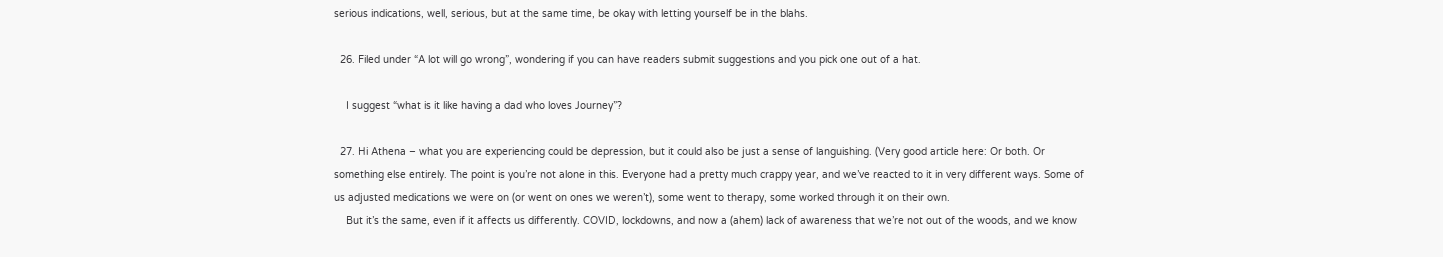serious indications, well, serious, but at the same time, be okay with letting yourself be in the blahs.

  26. Filed under “A lot will go wrong”, wondering if you can have readers submit suggestions and you pick one out of a hat.

    I suggest “what is it like having a dad who loves Journey”?

  27. Hi Athena – what you are experiencing could be depression, but it could also be just a sense of languishing. (Very good article here: Or both. Or something else entirely. The point is you’re not alone in this. Everyone had a pretty much crappy year, and we’ve reacted to it in very different ways. Some of us adjusted medications we were on (or went on ones we weren’t), some went to therapy, some worked through it on their own.
    But it’s the same, even if it affects us differently. COVID, lockdowns, and now a (ahem) lack of awareness that we’re not out of the woods, and we know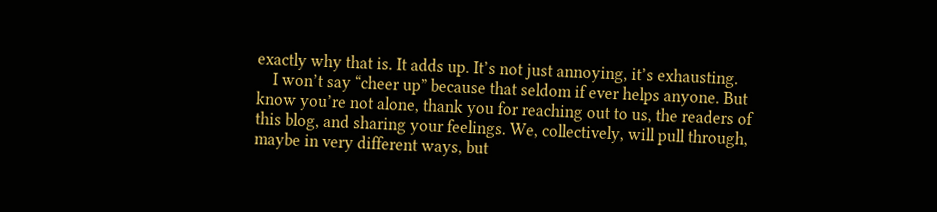exactly why that is. It adds up. It’s not just annoying, it’s exhausting.
    I won’t say “cheer up” because that seldom if ever helps anyone. But know you’re not alone, thank you for reaching out to us, the readers of this blog, and sharing your feelings. We, collectively, will pull through, maybe in very different ways, but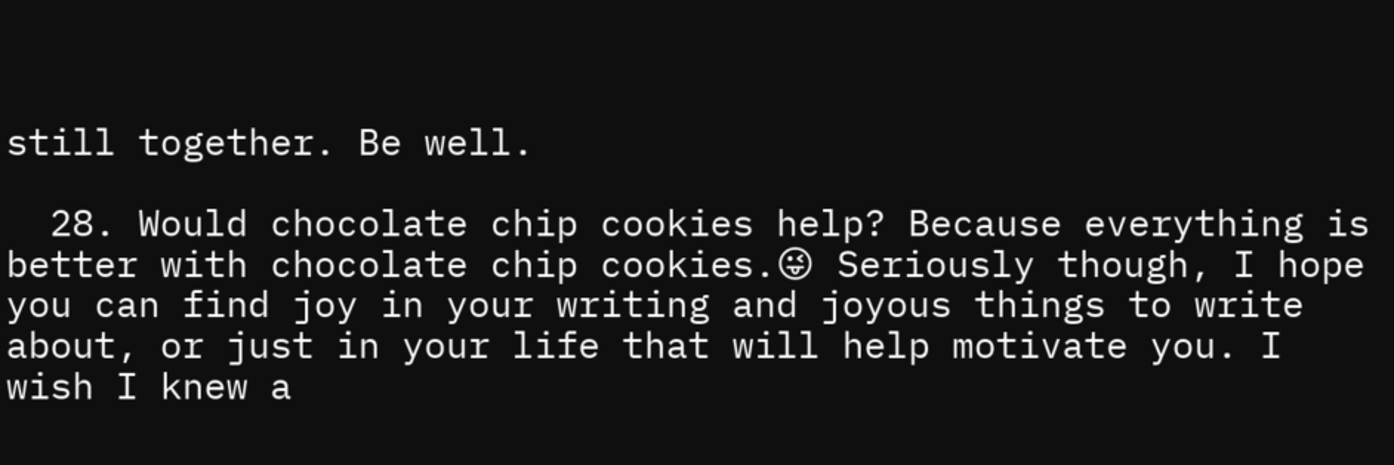still together. Be well.

  28. Would chocolate chip cookies help? Because everything is better with chocolate chip cookies.😜 Seriously though, I hope you can find joy in your writing and joyous things to write about, or just in your life that will help motivate you. I wish I knew a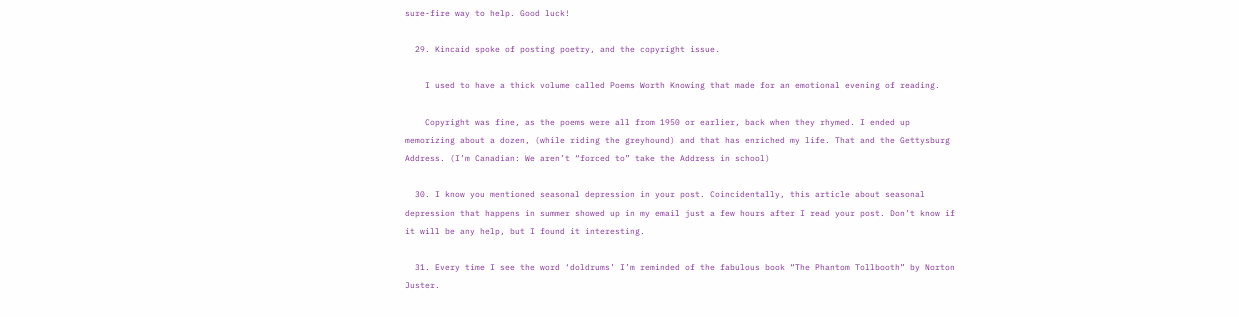sure-fire way to help. Good luck!

  29. Kincaid spoke of posting poetry, and the copyright issue.

    I used to have a thick volume called Poems Worth Knowing that made for an emotional evening of reading.

    Copyright was fine, as the poems were all from 1950 or earlier, back when they rhymed. I ended up memorizing about a dozen, (while riding the greyhound) and that has enriched my life. That and the Gettysburg Address. (I’m Canadian: We aren’t “forced to” take the Address in school)

  30. I know you mentioned seasonal depression in your post. Coincidentally, this article about seasonal depression that happens in summer showed up in my email just a few hours after I read your post. Don’t know if it will be any help, but I found it interesting.

  31. Every time I see the word ‘doldrums’ I’m reminded of the fabulous book “The Phantom Tollbooth” by Norton Juster.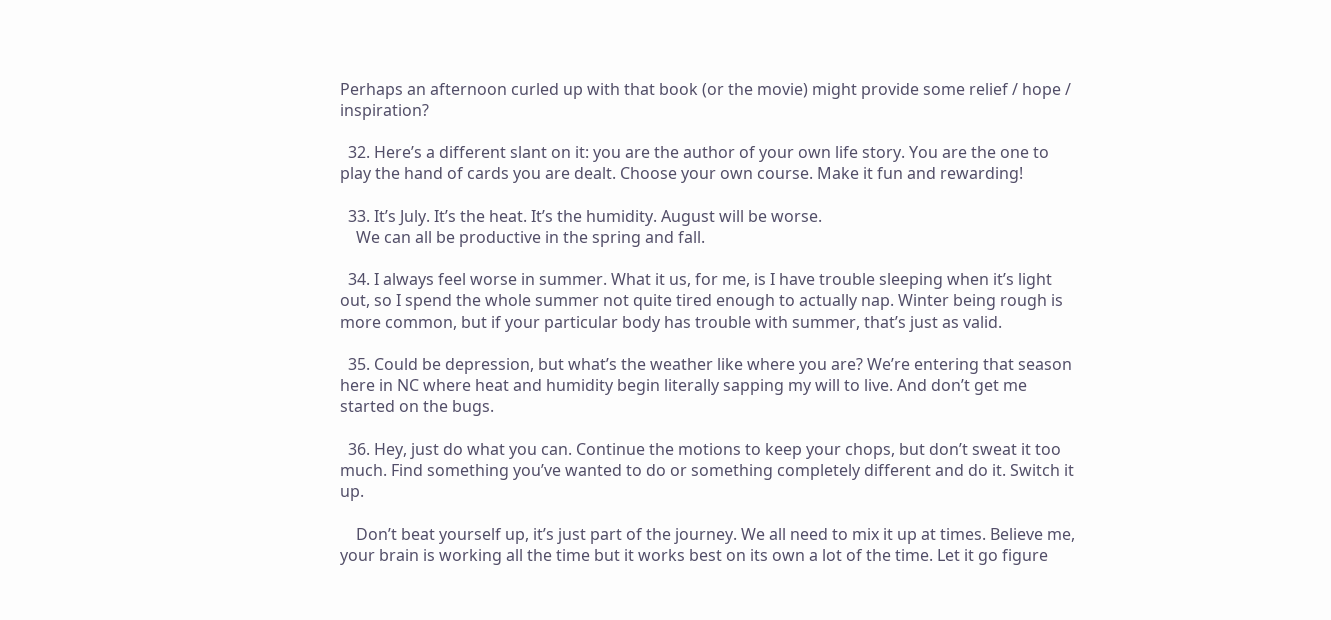Perhaps an afternoon curled up with that book (or the movie) might provide some relief / hope / inspiration?

  32. Here’s a different slant on it: you are the author of your own life story. You are the one to play the hand of cards you are dealt. Choose your own course. Make it fun and rewarding!

  33. It’s July. It’s the heat. It’s the humidity. August will be worse.
    We can all be productive in the spring and fall.

  34. I always feel worse in summer. What it us, for me, is I have trouble sleeping when it’s light out, so I spend the whole summer not quite tired enough to actually nap. Winter being rough is more common, but if your particular body has trouble with summer, that’s just as valid.

  35. Could be depression, but what’s the weather like where you are? We’re entering that season here in NC where heat and humidity begin literally sapping my will to live. And don’t get me started on the bugs.

  36. Hey, just do what you can. Continue the motions to keep your chops, but don’t sweat it too much. Find something you’ve wanted to do or something completely different and do it. Switch it up.

    Don’t beat yourself up, it’s just part of the journey. We all need to mix it up at times. Believe me, your brain is working all the time but it works best on its own a lot of the time. Let it go figure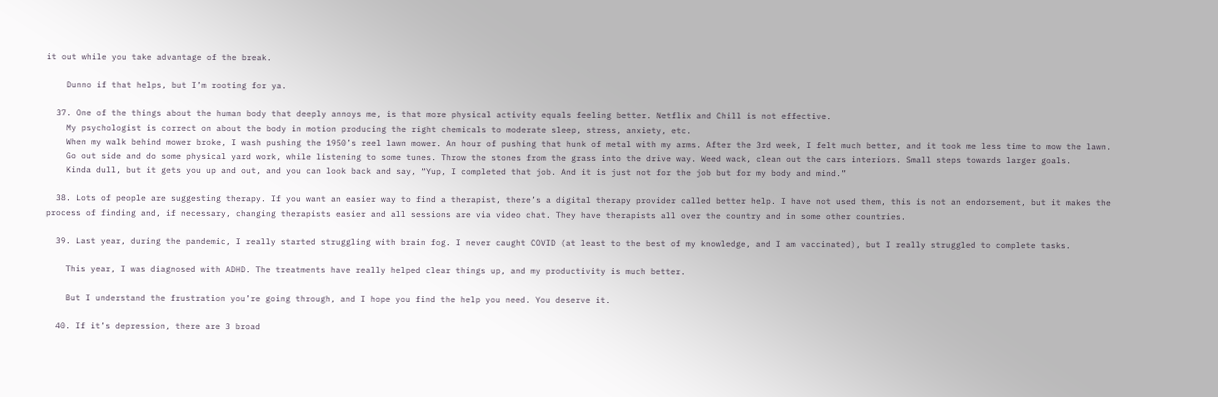it out while you take advantage of the break.

    Dunno if that helps, but I’m rooting for ya.

  37. One of the things about the human body that deeply annoys me, is that more physical activity equals feeling better. Netflix and Chill is not effective.
    My psychologist is correct on about the body in motion producing the right chemicals to moderate sleep, stress, anxiety, etc.
    When my walk behind mower broke, I wash pushing the 1950’s reel lawn mower. An hour of pushing that hunk of metal with my arms. After the 3rd week, I felt much better, and it took me less time to mow the lawn.
    Go out side and do some physical yard work, while listening to some tunes. Throw the stones from the grass into the drive way. Weed wack, clean out the cars interiors. Small steps towards larger goals.
    Kinda dull, but it gets you up and out, and you can look back and say, “Yup, I completed that job. And it is just not for the job but for my body and mind.”

  38. Lots of people are suggesting therapy. If you want an easier way to find a therapist, there’s a digital therapy provider called better help. I have not used them, this is not an endorsement, but it makes the process of finding and, if necessary, changing therapists easier and all sessions are via video chat. They have therapists all over the country and in some other countries.

  39. Last year, during the pandemic, I really started struggling with brain fog. I never caught COVID (at least to the best of my knowledge, and I am vaccinated), but I really struggled to complete tasks.

    This year, I was diagnosed with ADHD. The treatments have really helped clear things up, and my productivity is much better.

    But I understand the frustration you’re going through, and I hope you find the help you need. You deserve it.

  40. If it’s depression, there are 3 broad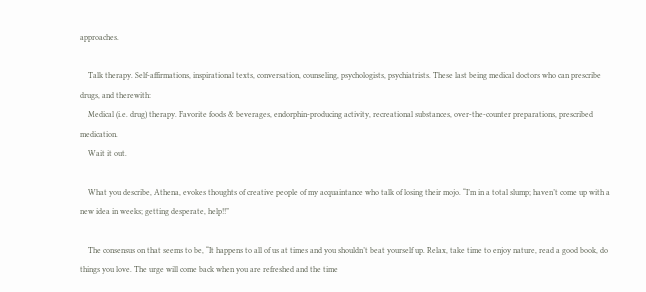approaches.

    Talk therapy. Self-affirmations, inspirational texts, conversation, counseling, psychologists, psychiatrists. These last being medical doctors who can prescribe drugs, and therewith:
    Medical (i.e. drug) therapy. Favorite foods & beverages, endorphin-producing activity, recreational substances, over-the-counter preparations, prescribed medication.
    Wait it out.

    What you describe, Athena, evokes thoughts of creative people of my acquaintance who talk of losing their mojo. “I’m in a total slump; haven’t come up with a new idea in weeks; getting desperate, help!!”

    The consensus on that seems to be, “It happens to all of us at times and you shouldn’t beat yourself up. Relax, take time to enjoy nature, read a good book, do things you love. The urge will come back when you are refreshed and the time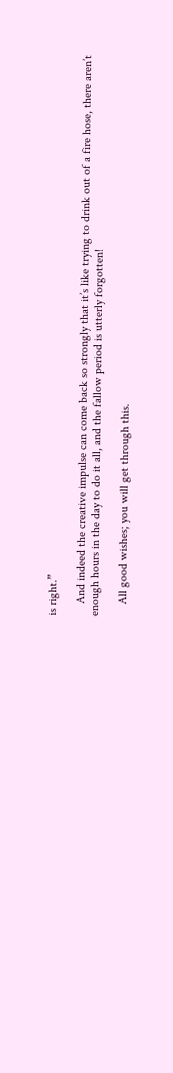is right.”

    And indeed the creative impulse can come back so strongly that it’s like trying to drink out of a fire hose, there aren’t enough hours in the day to do it all, and the fallow period is utterly forgotten!

    All good wishes; you will get through this.